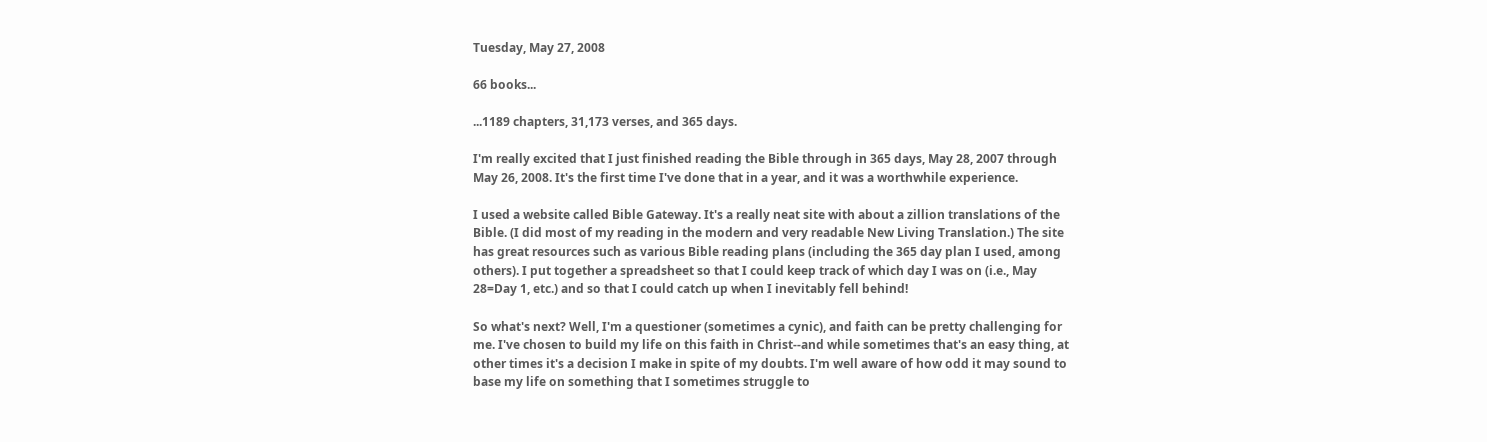Tuesday, May 27, 2008

66 books...

...1189 chapters, 31,173 verses, and 365 days.

I'm really excited that I just finished reading the Bible through in 365 days, May 28, 2007 through May 26, 2008. It's the first time I've done that in a year, and it was a worthwhile experience.

I used a website called Bible Gateway. It's a really neat site with about a zillion translations of the Bible. (I did most of my reading in the modern and very readable New Living Translation.) The site has great resources such as various Bible reading plans (including the 365 day plan I used, among others). I put together a spreadsheet so that I could keep track of which day I was on (i.e., May 28=Day 1, etc.) and so that I could catch up when I inevitably fell behind!

So what's next? Well, I'm a questioner (sometimes a cynic), and faith can be pretty challenging for me. I've chosen to build my life on this faith in Christ--and while sometimes that's an easy thing, at other times it's a decision I make in spite of my doubts. I'm well aware of how odd it may sound to base my life on something that I sometimes struggle to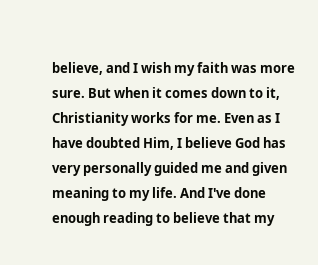believe, and I wish my faith was more sure. But when it comes down to it, Christianity works for me. Even as I have doubted Him, I believe God has very personally guided me and given meaning to my life. And I've done enough reading to believe that my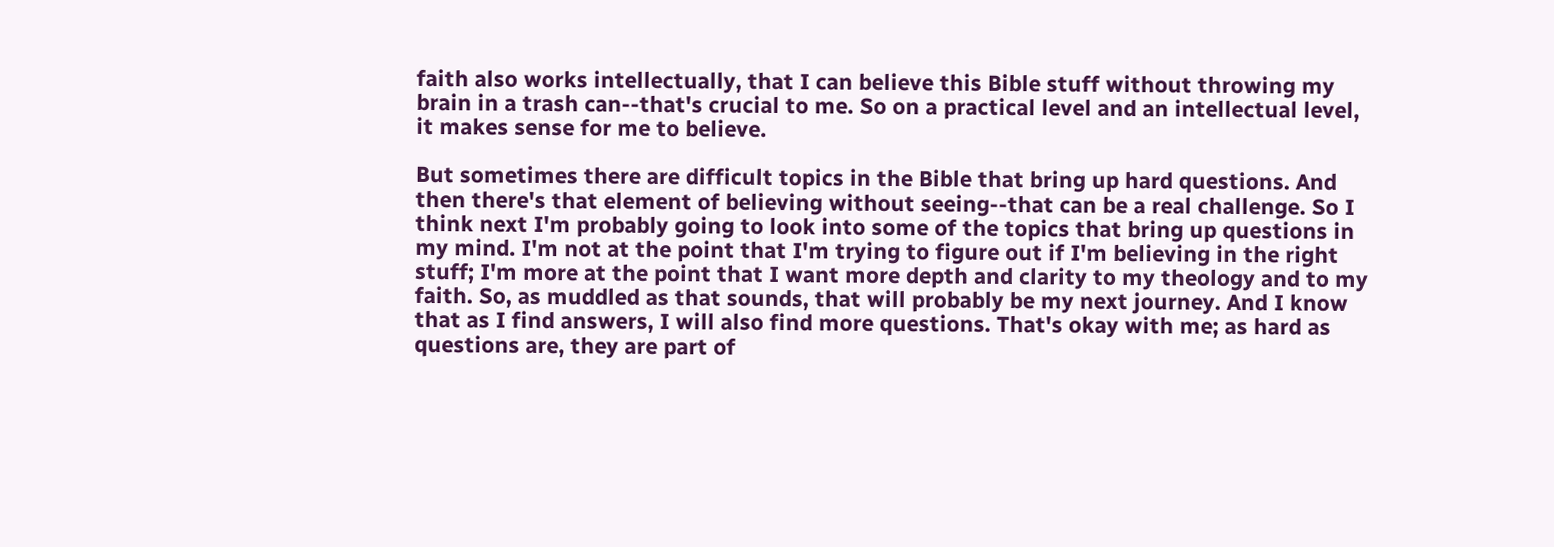faith also works intellectually, that I can believe this Bible stuff without throwing my brain in a trash can--that's crucial to me. So on a practical level and an intellectual level, it makes sense for me to believe.

But sometimes there are difficult topics in the Bible that bring up hard questions. And then there's that element of believing without seeing--that can be a real challenge. So I think next I'm probably going to look into some of the topics that bring up questions in my mind. I'm not at the point that I'm trying to figure out if I'm believing in the right stuff; I'm more at the point that I want more depth and clarity to my theology and to my faith. So, as muddled as that sounds, that will probably be my next journey. And I know that as I find answers, I will also find more questions. That's okay with me; as hard as questions are, they are part of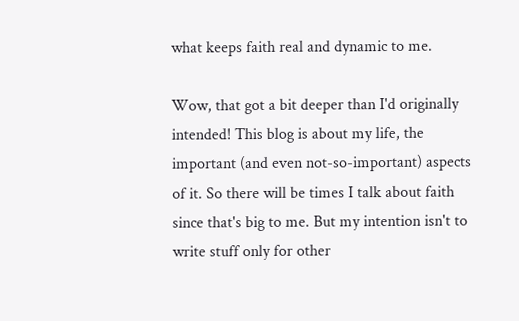what keeps faith real and dynamic to me.

Wow, that got a bit deeper than I'd originally intended! This blog is about my life, the important (and even not-so-important) aspects of it. So there will be times I talk about faith since that's big to me. But my intention isn't to write stuff only for other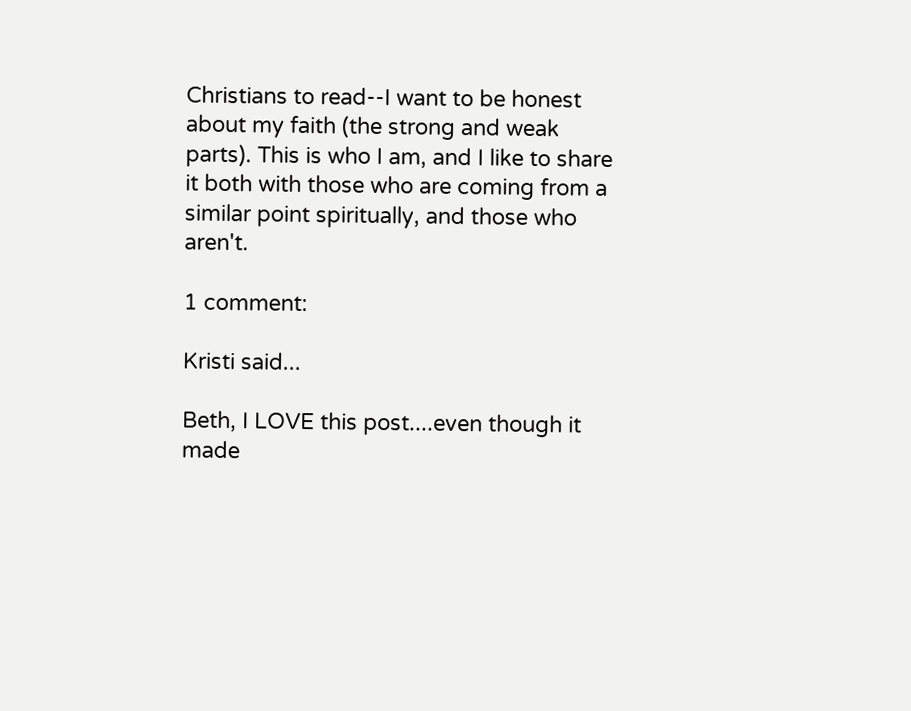Christians to read--I want to be honest about my faith (the strong and weak parts). This is who I am, and I like to share it both with those who are coming from a similar point spiritually, and those who aren't.

1 comment:

Kristi said...

Beth, I LOVE this post....even though it made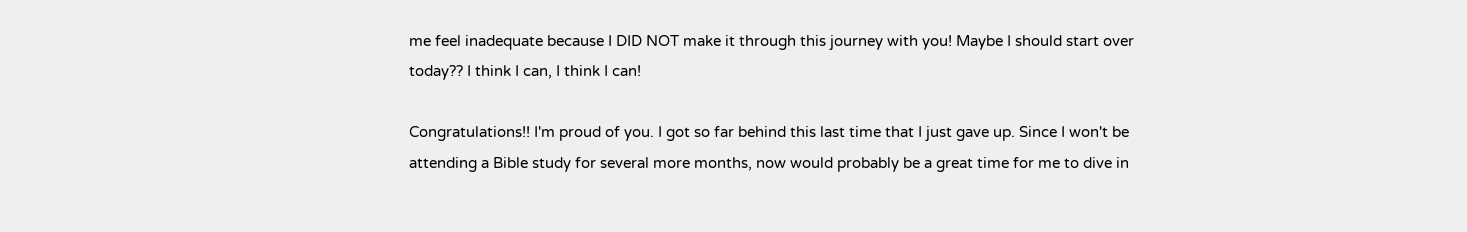me feel inadequate because I DID NOT make it through this journey with you! Maybe I should start over today?? I think I can, I think I can!

Congratulations!! I'm proud of you. I got so far behind this last time that I just gave up. Since I won't be attending a Bible study for several more months, now would probably be a great time for me to dive in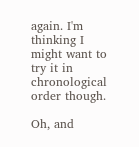again. I'm thinking I might want to try it in chronological order though.

Oh, and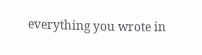everything you wrote in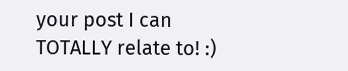your post I can TOTALLY relate to! :)